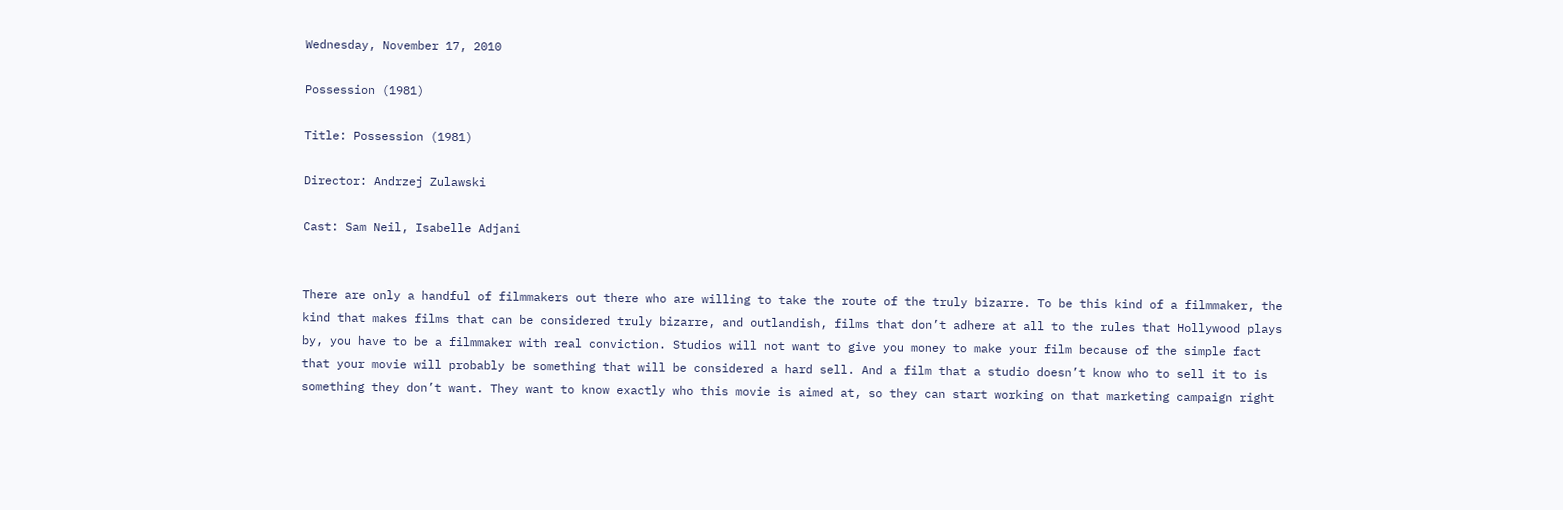Wednesday, November 17, 2010

Possession (1981)

Title: Possession (1981)

Director: Andrzej Zulawski

Cast: Sam Neil, Isabelle Adjani


There are only a handful of filmmakers out there who are willing to take the route of the truly bizarre. To be this kind of a filmmaker, the kind that makes films that can be considered truly bizarre, and outlandish, films that don’t adhere at all to the rules that Hollywood plays by, you have to be a filmmaker with real conviction. Studios will not want to give you money to make your film because of the simple fact that your movie will probably be something that will be considered a hard sell. And a film that a studio doesn’t know who to sell it to is something they don’t want. They want to know exactly who this movie is aimed at, so they can start working on that marketing campaign right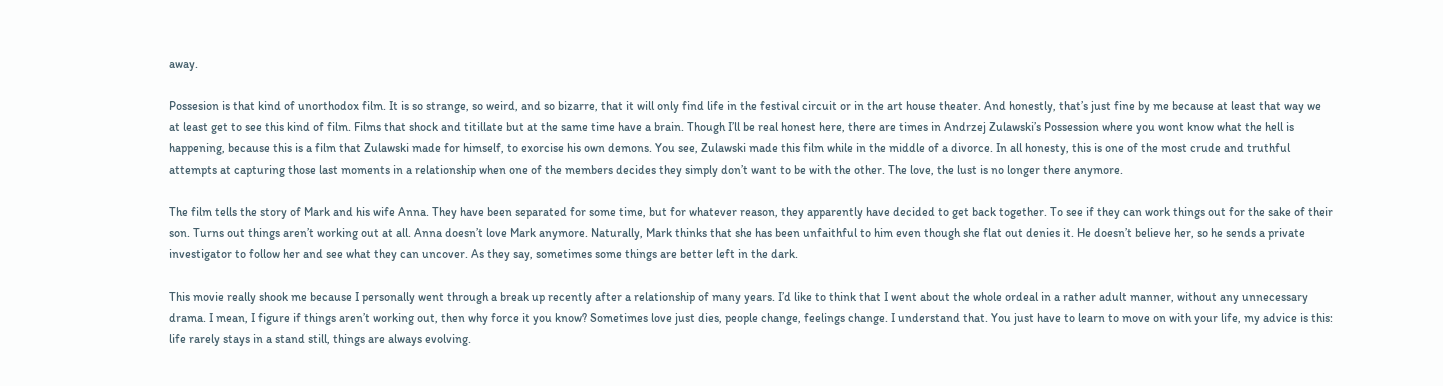away.

Possesion is that kind of unorthodox film. It is so strange, so weird, and so bizarre, that it will only find life in the festival circuit or in the art house theater. And honestly, that’s just fine by me because at least that way we at least get to see this kind of film. Films that shock and titillate but at the same time have a brain. Though I’ll be real honest here, there are times in Andrzej Zulawski’s Possession where you wont know what the hell is happening, because this is a film that Zulawski made for himself, to exorcise his own demons. You see, Zulawski made this film while in the middle of a divorce. In all honesty, this is one of the most crude and truthful attempts at capturing those last moments in a relationship when one of the members decides they simply don’t want to be with the other. The love, the lust is no longer there anymore.

The film tells the story of Mark and his wife Anna. They have been separated for some time, but for whatever reason, they apparently have decided to get back together. To see if they can work things out for the sake of their son. Turns out things aren’t working out at all. Anna doesn’t love Mark anymore. Naturally, Mark thinks that she has been unfaithful to him even though she flat out denies it. He doesn’t believe her, so he sends a private investigator to follow her and see what they can uncover. As they say, sometimes some things are better left in the dark.

This movie really shook me because I personally went through a break up recently after a relationship of many years. I’d like to think that I went about the whole ordeal in a rather adult manner, without any unnecessary drama. I mean, I figure if things aren’t working out, then why force it you know? Sometimes love just dies, people change, feelings change. I understand that. You just have to learn to move on with your life, my advice is this: life rarely stays in a stand still, things are always evolving.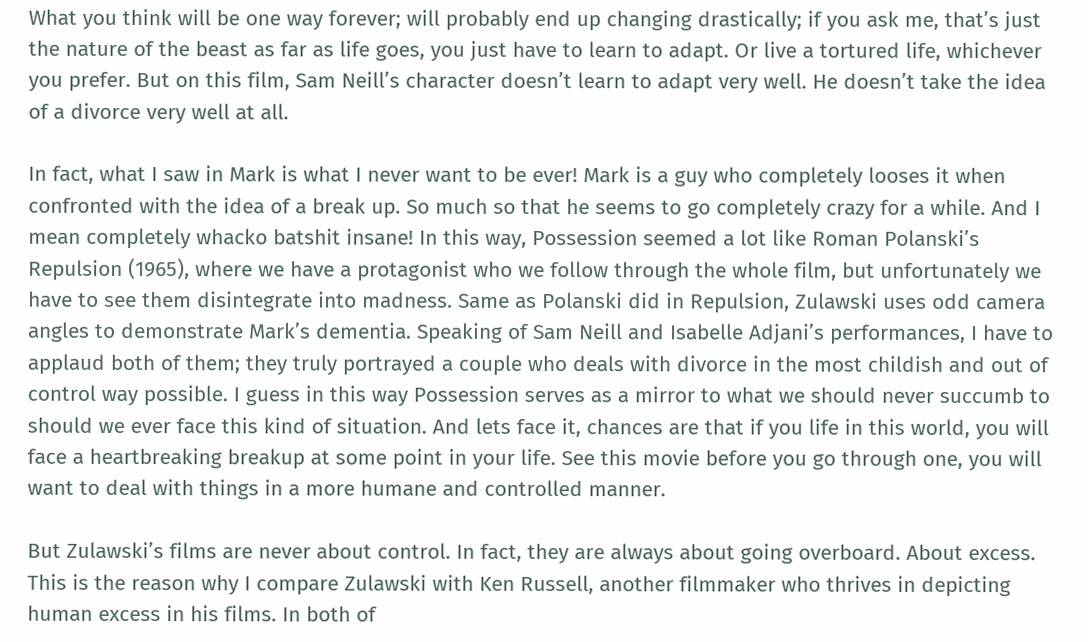What you think will be one way forever; will probably end up changing drastically; if you ask me, that’s just the nature of the beast as far as life goes, you just have to learn to adapt. Or live a tortured life, whichever you prefer. But on this film, Sam Neill’s character doesn’t learn to adapt very well. He doesn’t take the idea of a divorce very well at all.

In fact, what I saw in Mark is what I never want to be ever! Mark is a guy who completely looses it when confronted with the idea of a break up. So much so that he seems to go completely crazy for a while. And I mean completely whacko batshit insane! In this way, Possession seemed a lot like Roman Polanski’s Repulsion (1965), where we have a protagonist who we follow through the whole film, but unfortunately we have to see them disintegrate into madness. Same as Polanski did in Repulsion, Zulawski uses odd camera angles to demonstrate Mark’s dementia. Speaking of Sam Neill and Isabelle Adjani’s performances, I have to applaud both of them; they truly portrayed a couple who deals with divorce in the most childish and out of control way possible. I guess in this way Possession serves as a mirror to what we should never succumb to should we ever face this kind of situation. And lets face it, chances are that if you life in this world, you will face a heartbreaking breakup at some point in your life. See this movie before you go through one, you will want to deal with things in a more humane and controlled manner.

But Zulawski’s films are never about control. In fact, they are always about going overboard. About excess. This is the reason why I compare Zulawski with Ken Russell, another filmmaker who thrives in depicting human excess in his films. In both of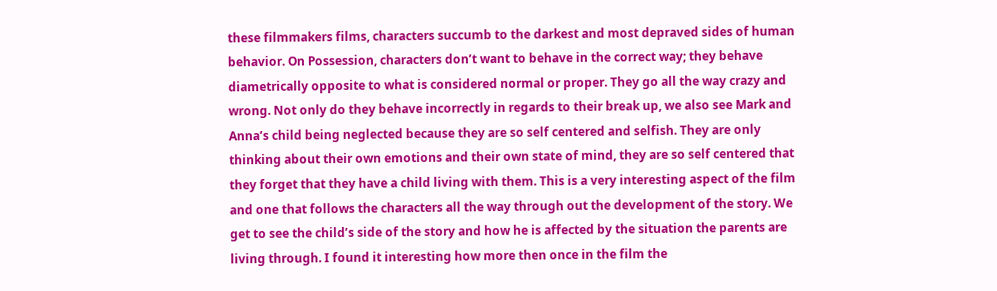these filmmakers films, characters succumb to the darkest and most depraved sides of human behavior. On Possession, characters don’t want to behave in the correct way; they behave diametrically opposite to what is considered normal or proper. They go all the way crazy and wrong. Not only do they behave incorrectly in regards to their break up, we also see Mark and Anna’s child being neglected because they are so self centered and selfish. They are only thinking about their own emotions and their own state of mind, they are so self centered that they forget that they have a child living with them. This is a very interesting aspect of the film and one that follows the characters all the way through out the development of the story. We get to see the child’s side of the story and how he is affected by the situation the parents are living through. I found it interesting how more then once in the film the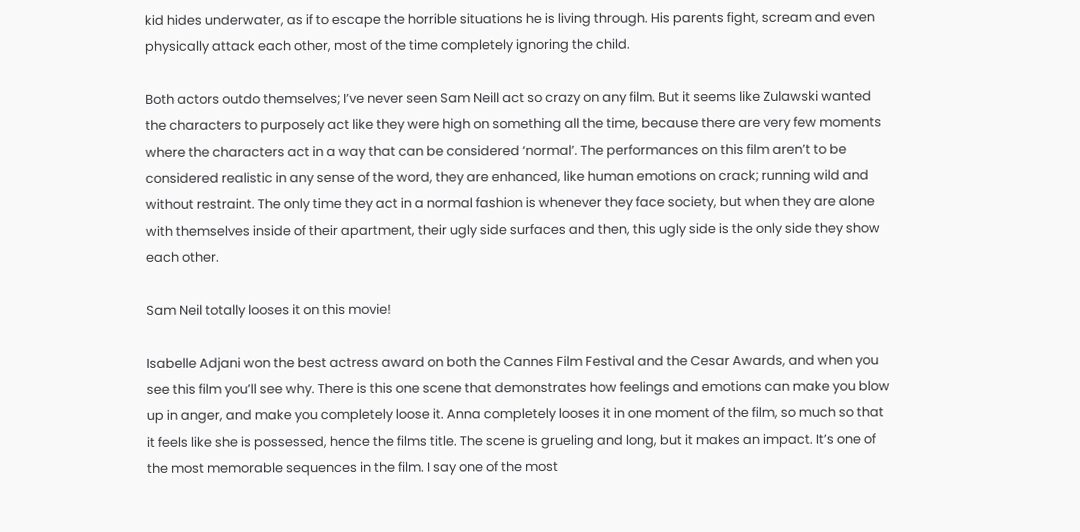kid hides underwater, as if to escape the horrible situations he is living through. His parents fight, scream and even physically attack each other, most of the time completely ignoring the child.

Both actors outdo themselves; I’ve never seen Sam Neill act so crazy on any film. But it seems like Zulawski wanted the characters to purposely act like they were high on something all the time, because there are very few moments where the characters act in a way that can be considered ‘normal’. The performances on this film aren’t to be considered realistic in any sense of the word, they are enhanced, like human emotions on crack; running wild and without restraint. The only time they act in a normal fashion is whenever they face society, but when they are alone with themselves inside of their apartment, their ugly side surfaces and then, this ugly side is the only side they show each other.

Sam Neil totally looses it on this movie!

Isabelle Adjani won the best actress award on both the Cannes Film Festival and the Cesar Awards, and when you see this film you’ll see why. There is this one scene that demonstrates how feelings and emotions can make you blow up in anger, and make you completely loose it. Anna completely looses it in one moment of the film, so much so that it feels like she is possessed, hence the films title. The scene is grueling and long, but it makes an impact. It’s one of the most memorable sequences in the film. I say one of the most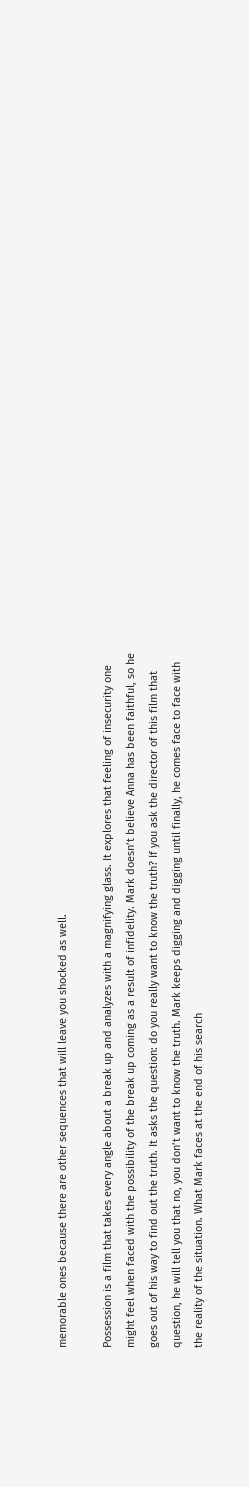memorable ones because there are other sequences that will leave you shocked as well.

Possession is a film that takes every angle about a break up and analyzes with a magnifying glass. It explores that feeling of insecurity one might feel when faced with the possibility of the break up coming as a result of infidelity. Mark doesn’t believe Anna has been faithful, so he goes out of his way to find out the truth. It asks the question: do you really want to know the truth? If you ask the director of this film that question, he will tell you that no, you don’t want to know the truth. Mark keeps digging and digging until finally, he comes face to face with the reality of the situation. What Mark faces at the end of his search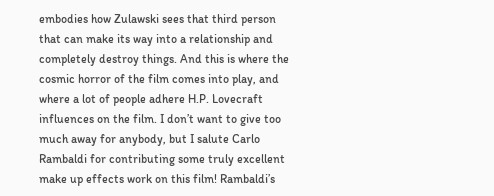embodies how Zulawski sees that third person that can make its way into a relationship and completely destroy things. And this is where the cosmic horror of the film comes into play, and where a lot of people adhere H.P. Lovecraft influences on the film. I don’t want to give too much away for anybody, but I salute Carlo Rambaldi for contributing some truly excellent make up effects work on this film! Rambaldi’s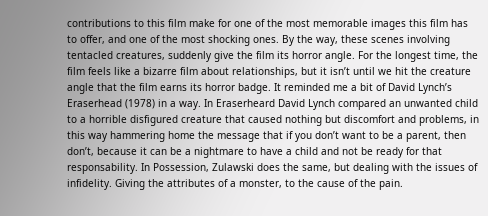contributions to this film make for one of the most memorable images this film has to offer, and one of the most shocking ones. By the way, these scenes involving tentacled creatures, suddenly give the film its horror angle. For the longest time, the film feels like a bizarre film about relationships, but it isn’t until we hit the creature angle that the film earns its horror badge. It reminded me a bit of David Lynch’s Eraserhead (1978) in a way. In Eraserheard David Lynch compared an unwanted child to a horrible disfigured creature that caused nothing but discomfort and problems, in this way hammering home the message that if you don’t want to be a parent, then don’t, because it can be a nightmare to have a child and not be ready for that responsability. In Possession, Zulawski does the same, but dealing with the issues of infidelity. Giving the attributes of a monster, to the cause of the pain.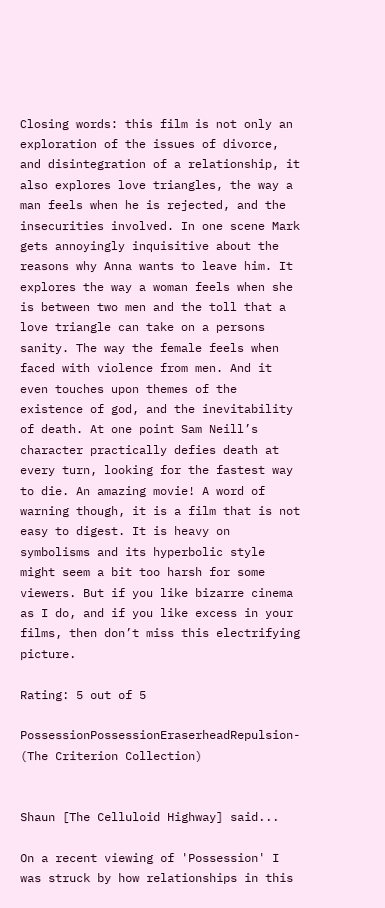Closing words: this film is not only an exploration of the issues of divorce, and disintegration of a relationship, it also explores love triangles, the way a man feels when he is rejected, and the insecurities involved. In one scene Mark gets annoyingly inquisitive about the reasons why Anna wants to leave him. It explores the way a woman feels when she is between two men and the toll that a love triangle can take on a persons sanity. The way the female feels when faced with violence from men. And it even touches upon themes of the existence of god, and the inevitability of death. At one point Sam Neill’s character practically defies death at every turn, looking for the fastest way to die. An amazing movie! A word of warning though, it is a film that is not easy to digest. It is heavy on symbolisms and its hyperbolic style might seem a bit too harsh for some viewers. But if you like bizarre cinema as I do, and if you like excess in your films, then don’t miss this electrifying picture.

Rating: 5 out of 5

PossessionPossessionEraserheadRepulsion- (The Criterion Collection)


Shaun [The Celluloid Highway] said...

On a recent viewing of 'Possession' I was struck by how relationships in this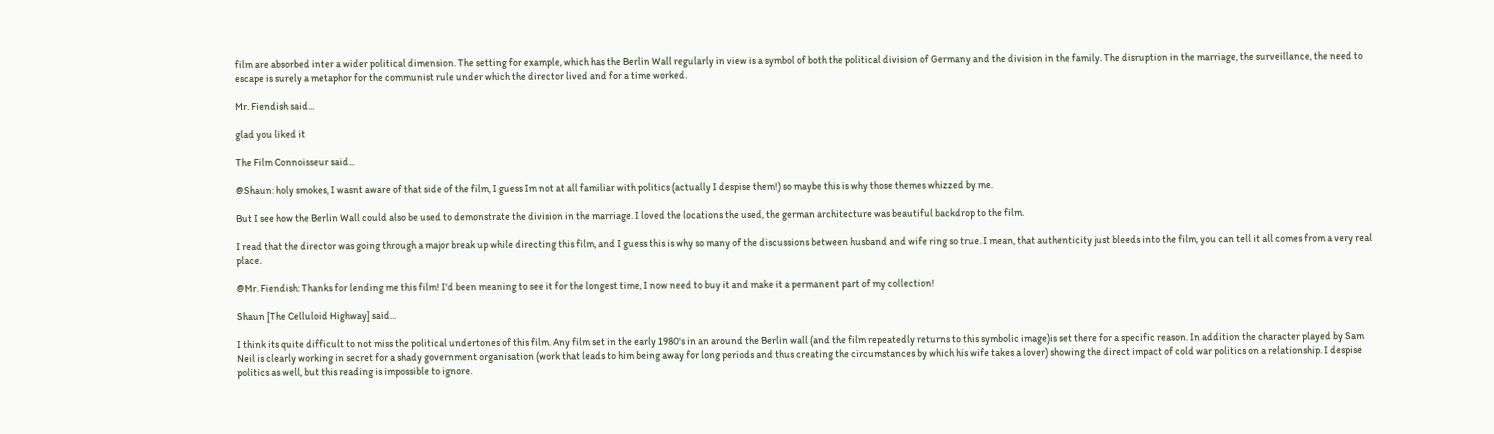film are absorbed inter a wider political dimension. The setting for example, which has the Berlin Wall regularly in view is a symbol of both the political division of Germany and the division in the family. The disruption in the marriage, the surveillance, the need to escape is surely a metaphor for the communist rule under which the director lived and for a time worked.

Mr. Fiendish said...

glad you liked it

The Film Connoisseur said...

@Shaun: holy smokes, I wasnt aware of that side of the film, I guess Im not at all familiar with politics (actually I despise them!) so maybe this is why those themes whizzed by me.

But I see how the Berlin Wall could also be used to demonstrate the division in the marriage. I loved the locations the used, the german architecture was beautiful backdrop to the film.

I read that the director was going through a major break up while directing this film, and I guess this is why so many of the discussions between husband and wife ring so true. I mean, that authenticity just bleeds into the film, you can tell it all comes from a very real place.

@Mr. Fiendish: Thanks for lending me this film! I'd been meaning to see it for the longest time, I now need to buy it and make it a permanent part of my collection!

Shaun [The Celluloid Highway] said...

I think its quite difficult to not miss the political undertones of this film. Any film set in the early 1980's in an around the Berlin wall (and the film repeatedly returns to this symbolic image)is set there for a specific reason. In addition the character played by Sam Neil is clearly working in secret for a shady government organisation (work that leads to him being away for long periods and thus creating the circumstances by which his wife takes a lover) showing the direct impact of cold war politics on a relationship. I despise politics as well, but this reading is impossible to ignore.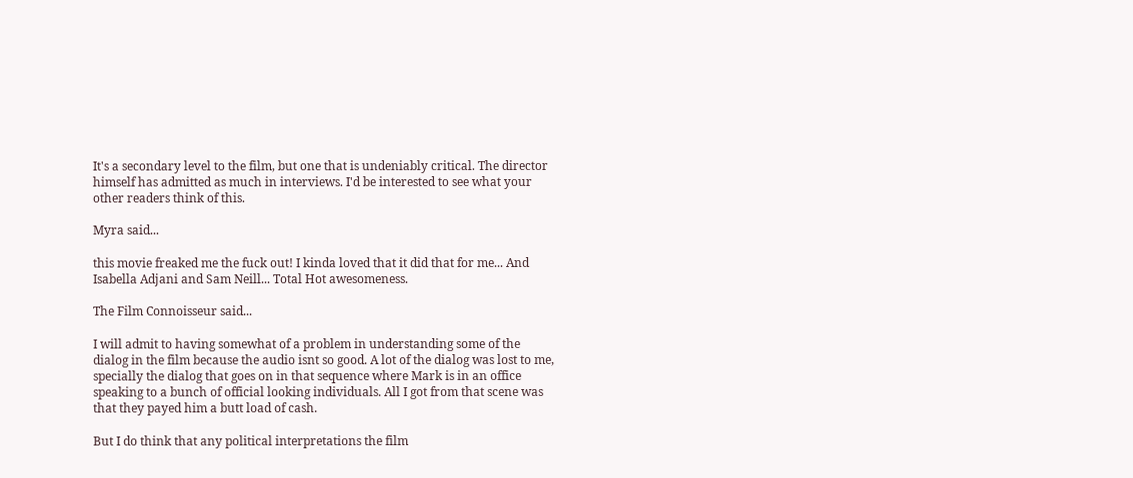It's a secondary level to the film, but one that is undeniably critical. The director himself has admitted as much in interviews. I'd be interested to see what your other readers think of this.

Myra said...

this movie freaked me the fuck out! I kinda loved that it did that for me... And Isabella Adjani and Sam Neill... Total Hot awesomeness.

The Film Connoisseur said...

I will admit to having somewhat of a problem in understanding some of the dialog in the film because the audio isnt so good. A lot of the dialog was lost to me, specially the dialog that goes on in that sequence where Mark is in an office speaking to a bunch of official looking individuals. All I got from that scene was that they payed him a butt load of cash.

But I do think that any political interpretations the film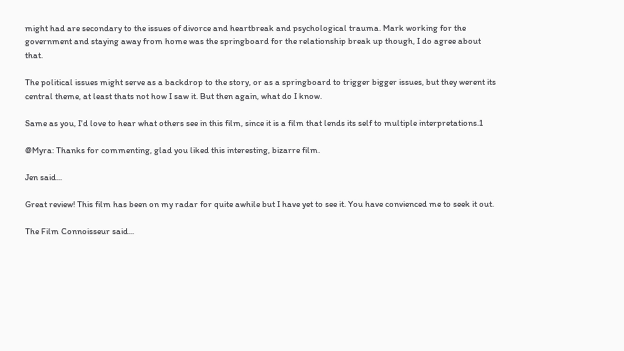might had are secondary to the issues of divorce and heartbreak and psychological trauma. Mark working for the government and staying away from home was the springboard for the relationship break up though, I do agree about that.

The political issues might serve as a backdrop to the story, or as a springboard to trigger bigger issues, but they werent its central theme, at least thats not how I saw it. But then again, what do I know.

Same as you, I'd love to hear what others see in this film, since it is a film that lends its self to multiple interpretations.1

@Myra: Thanks for commenting, glad you liked this interesting, bizarre film.

Jen said...

Great review! This film has been on my radar for quite awhile but I have yet to see it. You have convienced me to seek it out.

The Film Connoisseur said...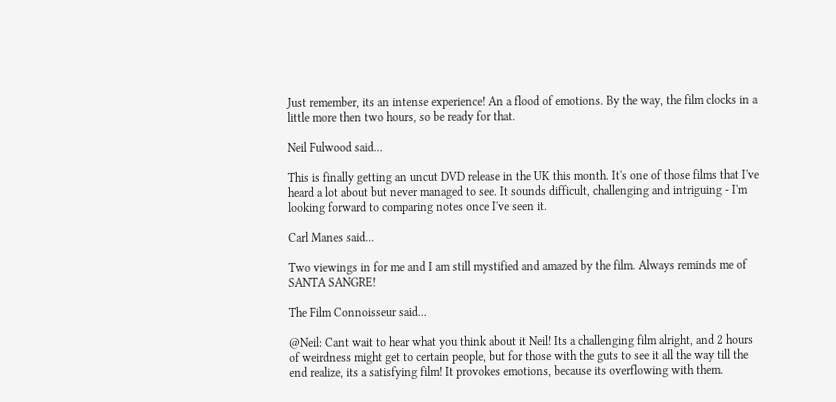Just remember, its an intense experience! An a flood of emotions. By the way, the film clocks in a little more then two hours, so be ready for that.

Neil Fulwood said...

This is finally getting an uncut DVD release in the UK this month. It's one of those films that I've heard a lot about but never managed to see. It sounds difficult, challenging and intriguing - I'm looking forward to comparing notes once I've seen it.

Carl Manes said...

Two viewings in for me and I am still mystified and amazed by the film. Always reminds me of SANTA SANGRE!

The Film Connoisseur said...

@Neil: Cant wait to hear what you think about it Neil! Its a challenging film alright, and 2 hours of weirdness might get to certain people, but for those with the guts to see it all the way till the end realize, its a satisfying film! It provokes emotions, because its overflowing with them.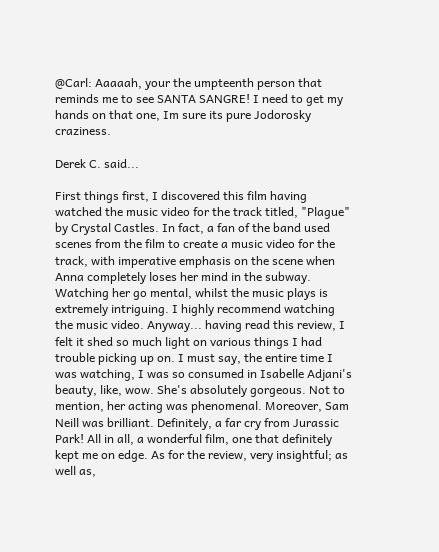@Carl: Aaaaah, your the umpteenth person that reminds me to see SANTA SANGRE! I need to get my hands on that one, Im sure its pure Jodorosky craziness.

Derek C. said...

First things first, I discovered this film having watched the music video for the track titled, "Plague" by Crystal Castles. In fact, a fan of the band used scenes from the film to create a music video for the track, with imperative emphasis on the scene when Anna completely loses her mind in the subway. Watching her go mental, whilst the music plays is extremely intriguing. I highly recommend watching the music video. Anyway... having read this review, I felt it shed so much light on various things I had trouble picking up on. I must say, the entire time I was watching, I was so consumed in Isabelle Adjani's beauty, like, wow. She's absolutely gorgeous. Not to mention, her acting was phenomenal. Moreover, Sam Neill was brilliant. Definitely, a far cry from Jurassic Park! All in all, a wonderful film, one that definitely kept me on edge. As for the review, very insightful; as well as,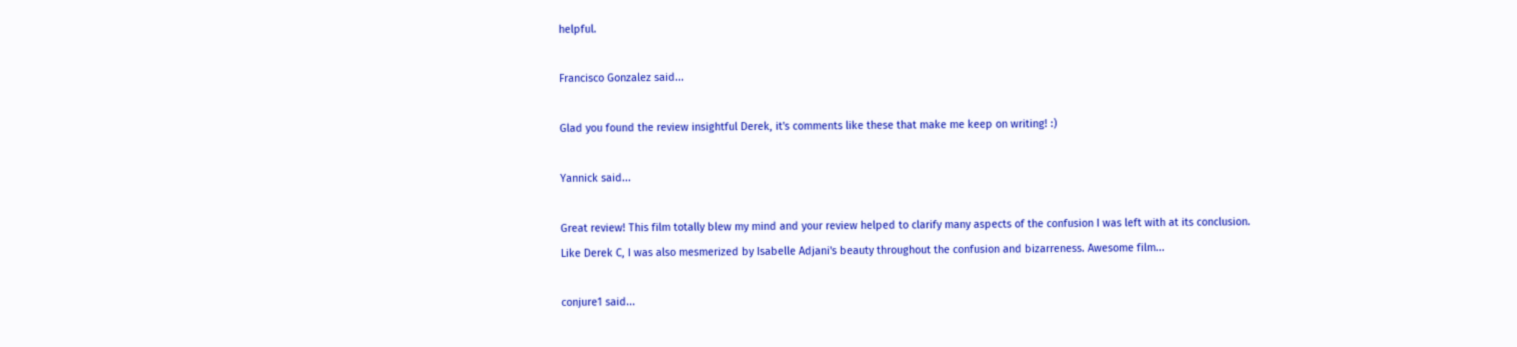helpful.

Francisco Gonzalez said...

Glad you found the review insightful Derek, it's comments like these that make me keep on writing! :)

Yannick said...

Great review! This film totally blew my mind and your review helped to clarify many aspects of the confusion I was left with at its conclusion. Like Derek C, I was also mesmerized by Isabelle Adjani's beauty throughout the confusion and bizarreness. Awesome film...

conjure1 said...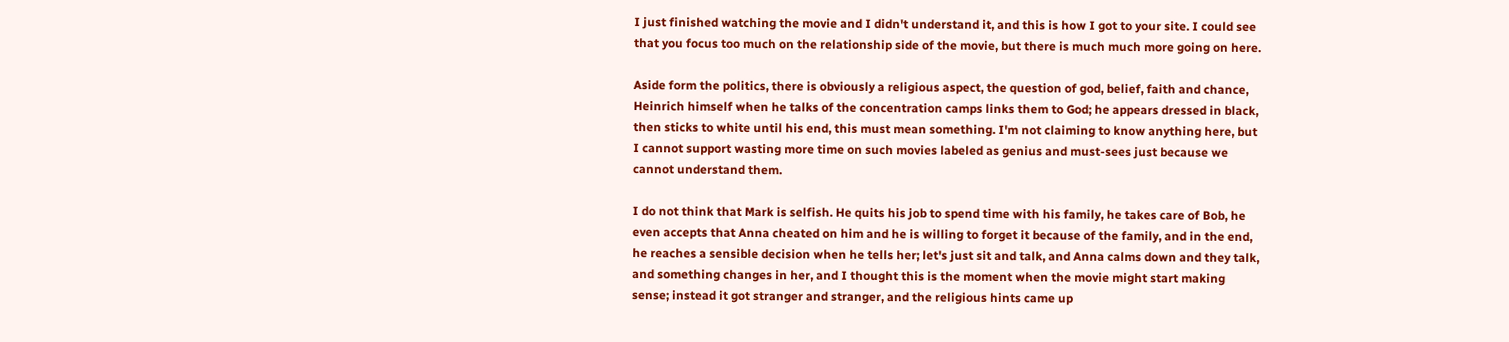I just finished watching the movie and I didn't understand it, and this is how I got to your site. I could see that you focus too much on the relationship side of the movie, but there is much much more going on here.

Aside form the politics, there is obviously a religious aspect, the question of god, belief, faith and chance, Heinrich himself when he talks of the concentration camps links them to God; he appears dressed in black, then sticks to white until his end, this must mean something. I'm not claiming to know anything here, but I cannot support wasting more time on such movies labeled as genius and must-sees just because we cannot understand them.

I do not think that Mark is selfish. He quits his job to spend time with his family, he takes care of Bob, he even accepts that Anna cheated on him and he is willing to forget it because of the family, and in the end, he reaches a sensible decision when he tells her; let's just sit and talk, and Anna calms down and they talk, and something changes in her, and I thought this is the moment when the movie might start making sense; instead it got stranger and stranger, and the religious hints came up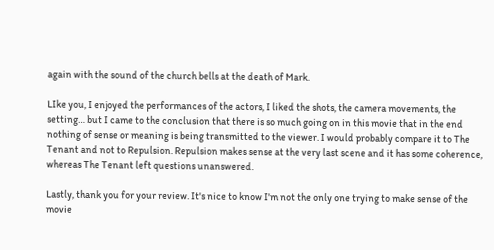again with the sound of the church bells at the death of Mark.

LIke you, I enjoyed the performances of the actors, I liked the shots, the camera movements, the setting… but I came to the conclusion that there is so much going on in this movie that in the end nothing of sense or meaning is being transmitted to the viewer. I would probably compare it to The Tenant and not to Repulsion. Repulsion makes sense at the very last scene and it has some coherence, whereas The Tenant left questions unanswered.

Lastly, thank you for your review. It's nice to know I'm not the only one trying to make sense of the movie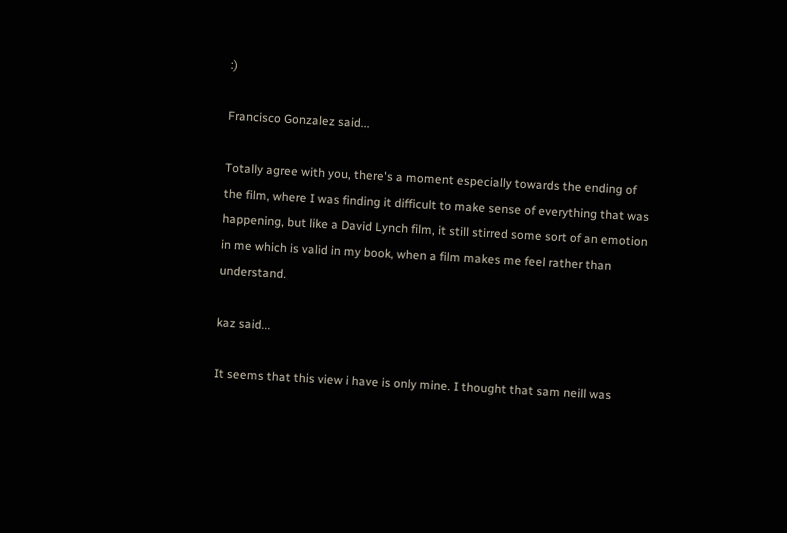:)

Francisco Gonzalez said...

Totally agree with you, there's a moment especially towards the ending of the film, where I was finding it difficult to make sense of everything that was happening, but like a David Lynch film, it still stirred some sort of an emotion in me which is valid in my book, when a film makes me feel rather than understand.

kaz said...

It seems that this view i have is only mine. I thought that sam neill was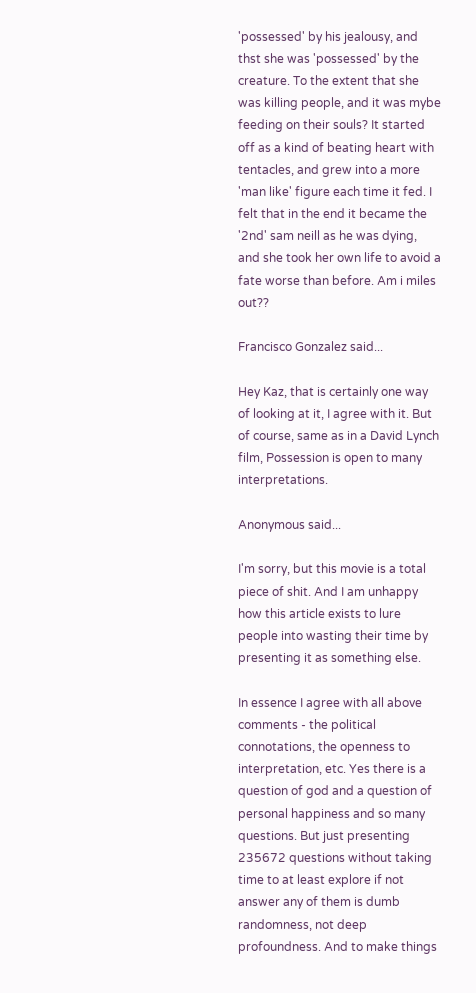'possessed' by his jealousy, and thst she was 'possessed' by the creature. To the extent that she was killing people, and it was mybe feeding on their souls? It started off as a kind of beating heart with tentacles, and grew into a more 'man like' figure each time it fed. I felt that in the end it became the '2nd' sam neill as he was dying, and she took her own life to avoid a fate worse than before. Am i miles out??

Francisco Gonzalez said...

Hey Kaz, that is certainly one way of looking at it, I agree with it. But of course, same as in a David Lynch film, Possession is open to many interpretations.

Anonymous said...

I'm sorry, but this movie is a total piece of shit. And I am unhappy how this article exists to lure people into wasting their time by presenting it as something else.

In essence I agree with all above comments - the political connotations, the openness to interpretation, etc. Yes there is a question of god and a question of personal happiness and so many questions. But just presenting 235672 questions without taking time to at least explore if not answer any of them is dumb randomness, not deep profoundness. And to make things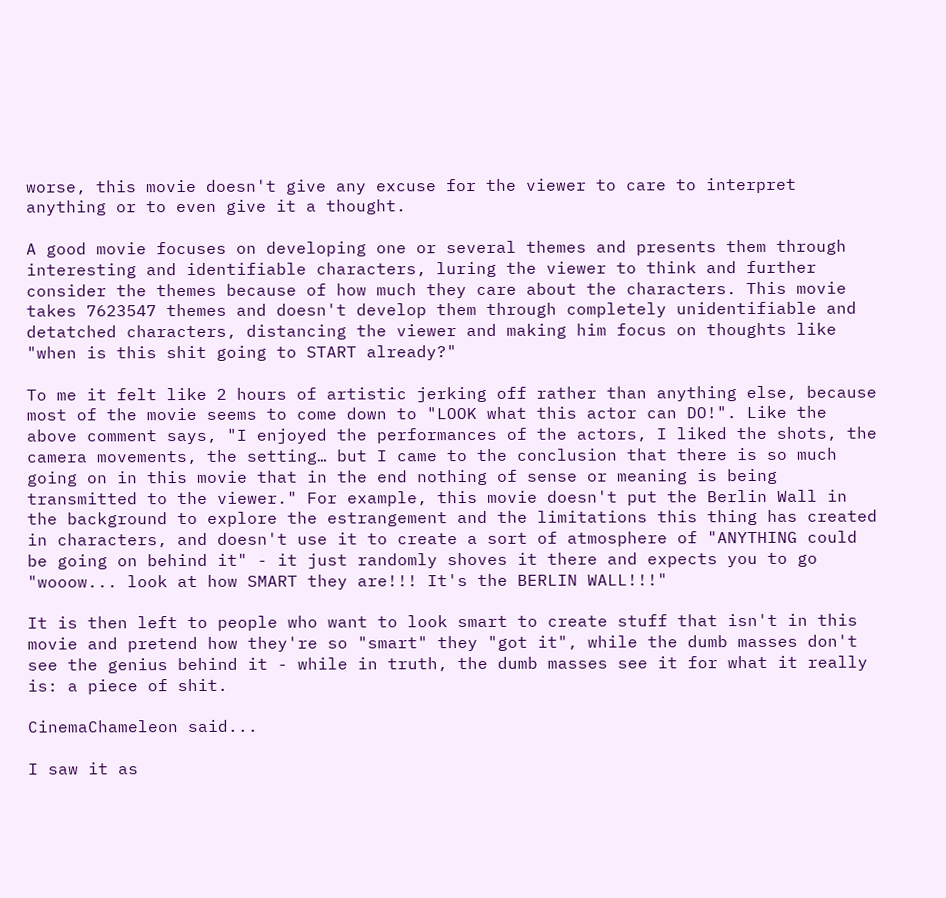worse, this movie doesn't give any excuse for the viewer to care to interpret anything or to even give it a thought.

A good movie focuses on developing one or several themes and presents them through interesting and identifiable characters, luring the viewer to think and further consider the themes because of how much they care about the characters. This movie takes 7623547 themes and doesn't develop them through completely unidentifiable and detatched characters, distancing the viewer and making him focus on thoughts like "when is this shit going to START already?"

To me it felt like 2 hours of artistic jerking off rather than anything else, because most of the movie seems to come down to "LOOK what this actor can DO!". Like the above comment says, "I enjoyed the performances of the actors, I liked the shots, the camera movements, the setting… but I came to the conclusion that there is so much going on in this movie that in the end nothing of sense or meaning is being transmitted to the viewer." For example, this movie doesn't put the Berlin Wall in the background to explore the estrangement and the limitations this thing has created in characters, and doesn't use it to create a sort of atmosphere of "ANYTHING could be going on behind it" - it just randomly shoves it there and expects you to go "wooow... look at how SMART they are!!! It's the BERLIN WALL!!!"

It is then left to people who want to look smart to create stuff that isn't in this movie and pretend how they're so "smart" they "got it", while the dumb masses don't see the genius behind it - while in truth, the dumb masses see it for what it really is: a piece of shit.

CinemaChameleon said...

I saw it as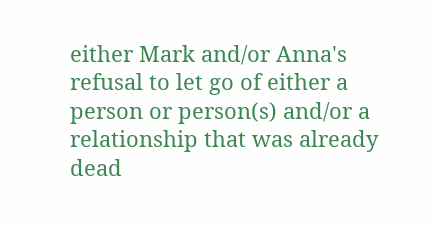either Mark and/or Anna's refusal to let go of either a person or person(s) and/or a relationship that was already dead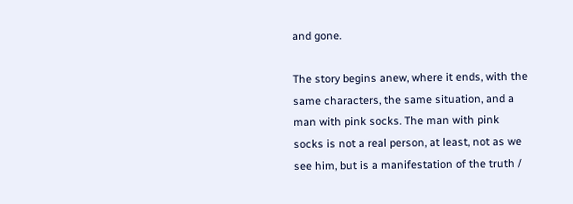and gone.

The story begins anew, where it ends, with the same characters, the same situation, and a man with pink socks. The man with pink socks is not a real person, at least, not as we see him, but is a manifestation of the truth /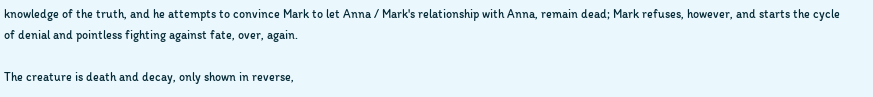knowledge of the truth, and he attempts to convince Mark to let Anna / Mark's relationship with Anna, remain dead; Mark refuses, however, and starts the cycle of denial and pointless fighting against fate, over, again.

The creature is death and decay, only shown in reverse,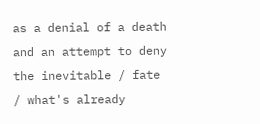as a denial of a death and an attempt to deny the inevitable / fate / what's already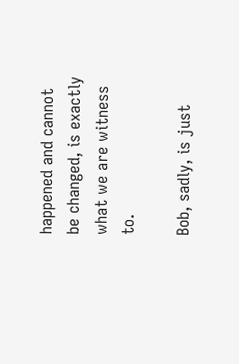happened and cannot be changed, is exactly what we are witness to.

Bob, sadly, is just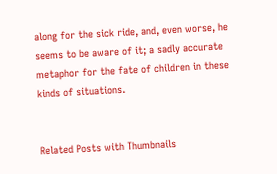along for the sick ride, and, even worse, he seems to be aware of it; a sadly accurate metaphor for the fate of children in these kinds of situations.


Related Posts with Thumbnails